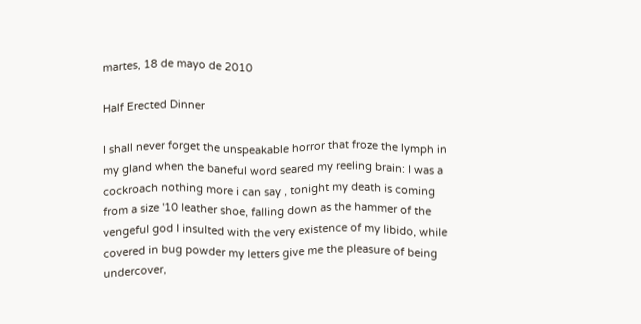martes, 18 de mayo de 2010

Half Erected Dinner

I shall never forget the unspeakable horror that froze the lymph in my gland when the baneful word seared my reeling brain: I was a cockroach nothing more i can say , tonight my death is coming from a size '10 leather shoe, falling down as the hammer of the vengeful god I insulted with the very existence of my libido, while covered in bug powder my letters give me the pleasure of being undercover,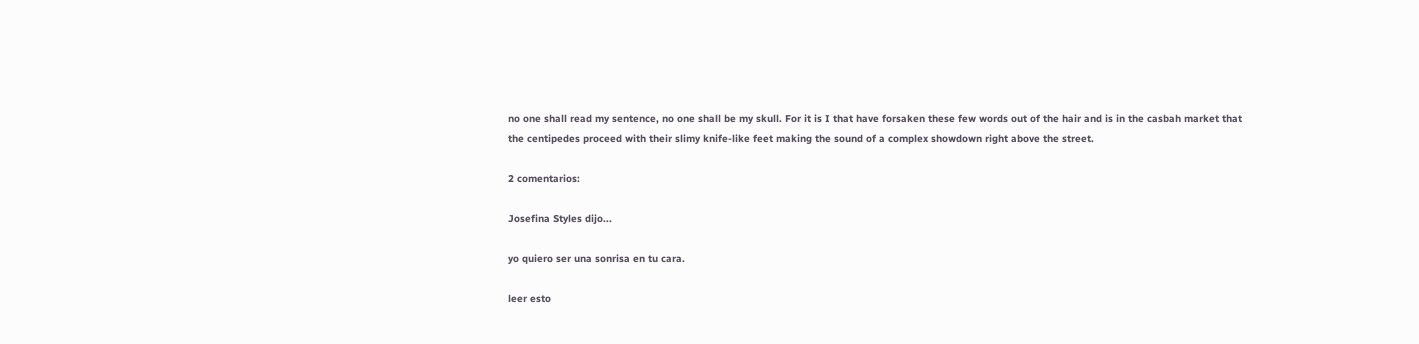no one shall read my sentence, no one shall be my skull. For it is I that have forsaken these few words out of the hair and is in the casbah market that the centipedes proceed with their slimy knife-like feet making the sound of a complex showdown right above the street.

2 comentarios:

Josefina Styles dijo...

yo quiero ser una sonrisa en tu cara.

leer esto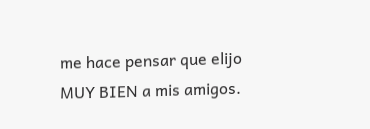me hace pensar que elijo MUY BIEN a mis amigos.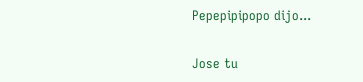Pepepipipopo dijo...

Jose tu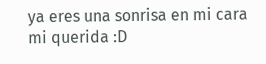ya eres una sonrisa en mi cara mi querida :D